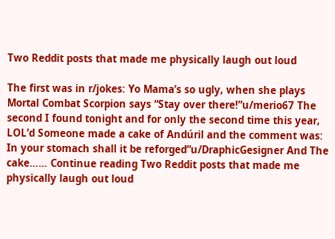Two Reddit posts that made me physically laugh out loud

The first was in r/jokes: Yo Mama’s so ugly, when she plays Mortal Combat Scorpion says “Stay over there!”u/merio67 The second I found tonight and for only the second time this year, LOL’d Someone made a cake of Andúril and the comment was: In your stomach shall it be reforged”u/DraphicGesigner And The cake…… Continue reading Two Reddit posts that made me physically laugh out loud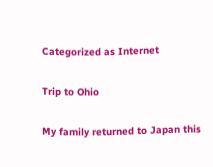Categorized as Internet

Trip to Ohio

My family returned to Japan this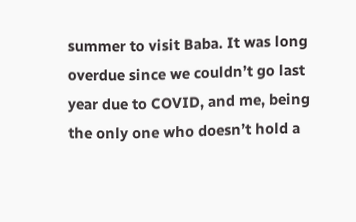summer to visit Baba. It was long overdue since we couldn’t go last year due to COVID, and me, being the only one who doesn’t hold a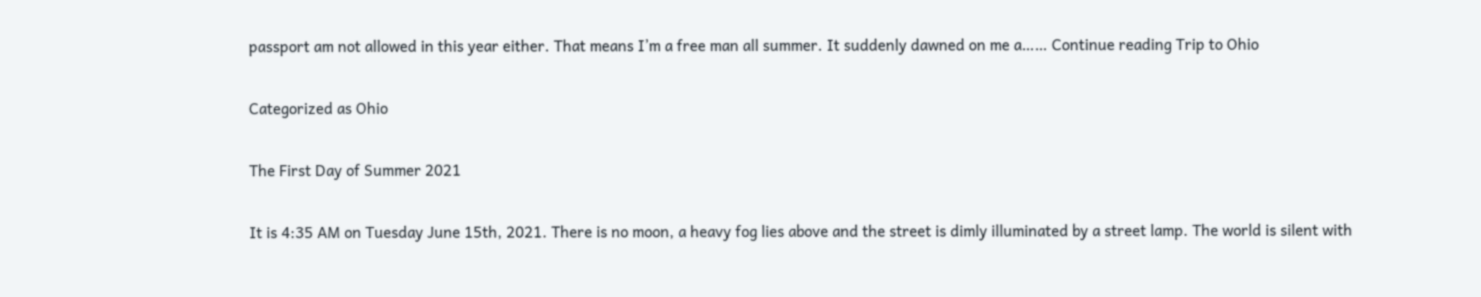passport am not allowed in this year either. That means I’m a free man all summer. It suddenly dawned on me a…… Continue reading Trip to Ohio

Categorized as Ohio

The First Day of Summer 2021

It is 4:35 AM on Tuesday June 15th, 2021. There is no moon, a heavy fog lies above and the street is dimly illuminated by a street lamp. The world is silent with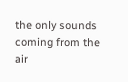the only sounds coming from the air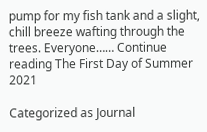pump for my fish tank and a slight, chill breeze wafting through the trees. Everyone…… Continue reading The First Day of Summer 2021

Categorized as Journal